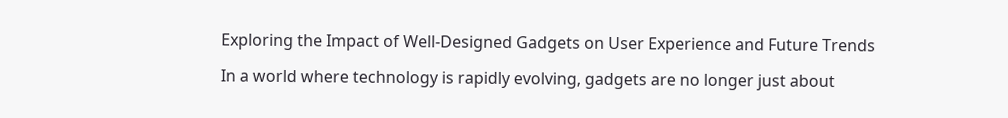Exploring the Impact of Well-Designed Gadgets on User Experience and Future Trends

In a world where technology is rapidly evolving, gadgets are no longer just about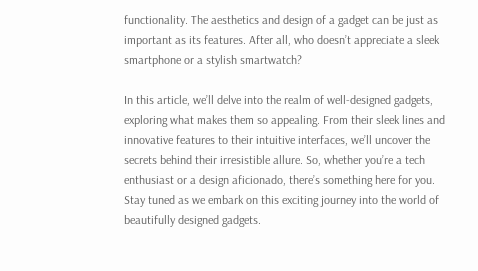functionality. The aesthetics and design of a gadget can be just as important as its features. After all, who doesn’t appreciate a sleek smartphone or a stylish smartwatch?

In this article, we’ll delve into the realm of well-designed gadgets, exploring what makes them so appealing. From their sleek lines and innovative features to their intuitive interfaces, we’ll uncover the secrets behind their irresistible allure. So, whether you’re a tech enthusiast or a design aficionado, there’s something here for you. Stay tuned as we embark on this exciting journey into the world of beautifully designed gadgets.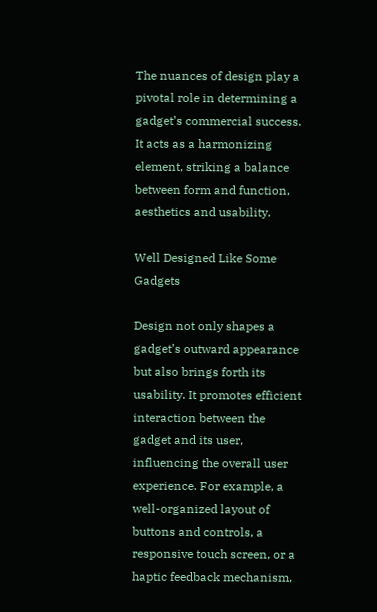The nuances of design play a pivotal role in determining a gadget’s commercial success. It acts as a harmonizing element, striking a balance between form and function, aesthetics and usability.

Well Designed Like Some Gadgets

Design not only shapes a gadget’s outward appearance but also brings forth its usability. It promotes efficient interaction between the gadget and its user, influencing the overall user experience. For example, a well-organized layout of buttons and controls, a responsive touch screen, or a haptic feedback mechanism,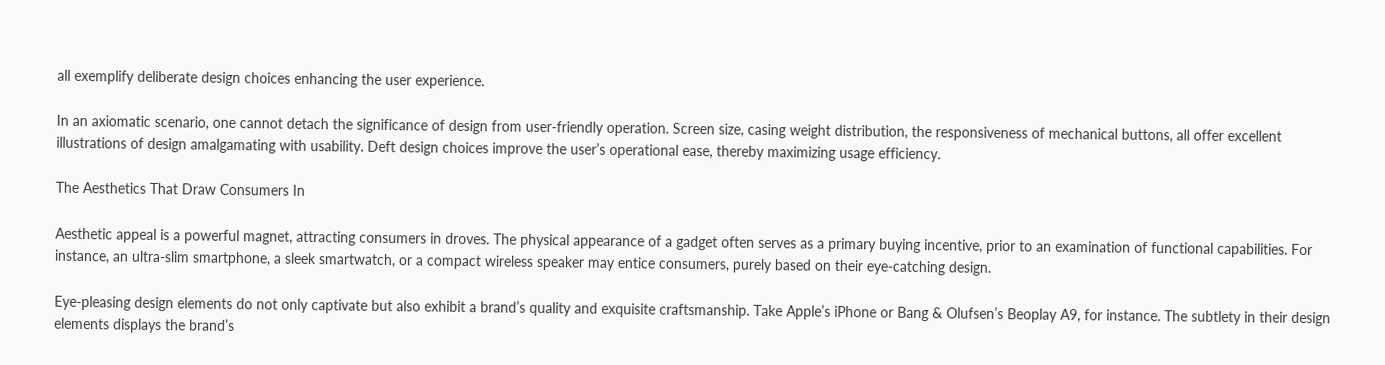all exemplify deliberate design choices enhancing the user experience.

In an axiomatic scenario, one cannot detach the significance of design from user-friendly operation. Screen size, casing weight distribution, the responsiveness of mechanical buttons, all offer excellent illustrations of design amalgamating with usability. Deft design choices improve the user’s operational ease, thereby maximizing usage efficiency.

The Aesthetics That Draw Consumers In

Aesthetic appeal is a powerful magnet, attracting consumers in droves. The physical appearance of a gadget often serves as a primary buying incentive, prior to an examination of functional capabilities. For instance, an ultra-slim smartphone, a sleek smartwatch, or a compact wireless speaker may entice consumers, purely based on their eye-catching design.

Eye-pleasing design elements do not only captivate but also exhibit a brand’s quality and exquisite craftsmanship. Take Apple’s iPhone or Bang & Olufsen’s Beoplay A9, for instance. The subtlety in their design elements displays the brand’s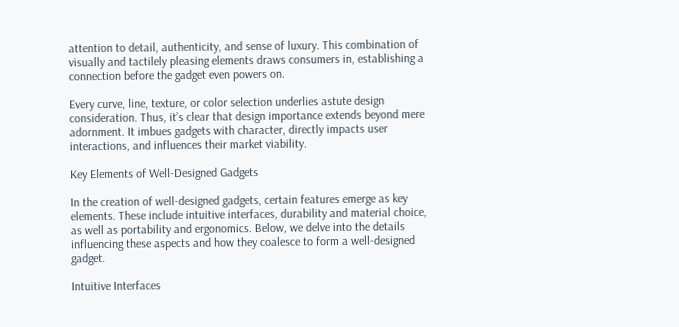attention to detail, authenticity, and sense of luxury. This combination of visually and tactilely pleasing elements draws consumers in, establishing a connection before the gadget even powers on.

Every curve, line, texture, or color selection underlies astute design consideration. Thus, it’s clear that design importance extends beyond mere adornment. It imbues gadgets with character, directly impacts user interactions, and influences their market viability.

Key Elements of Well-Designed Gadgets

In the creation of well-designed gadgets, certain features emerge as key elements. These include intuitive interfaces, durability and material choice, as well as portability and ergonomics. Below, we delve into the details influencing these aspects and how they coalesce to form a well-designed gadget.

Intuitive Interfaces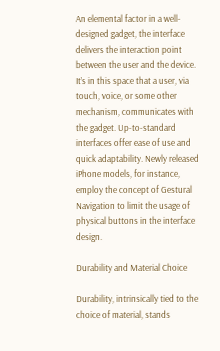An elemental factor in a well-designed gadget, the interface delivers the interaction point between the user and the device. It’s in this space that a user, via touch, voice, or some other mechanism, communicates with the gadget. Up-to-standard interfaces offer ease of use and quick adaptability. Newly released iPhone models, for instance, employ the concept of Gestural Navigation to limit the usage of physical buttons in the interface design.

Durability and Material Choice

Durability, intrinsically tied to the choice of material, stands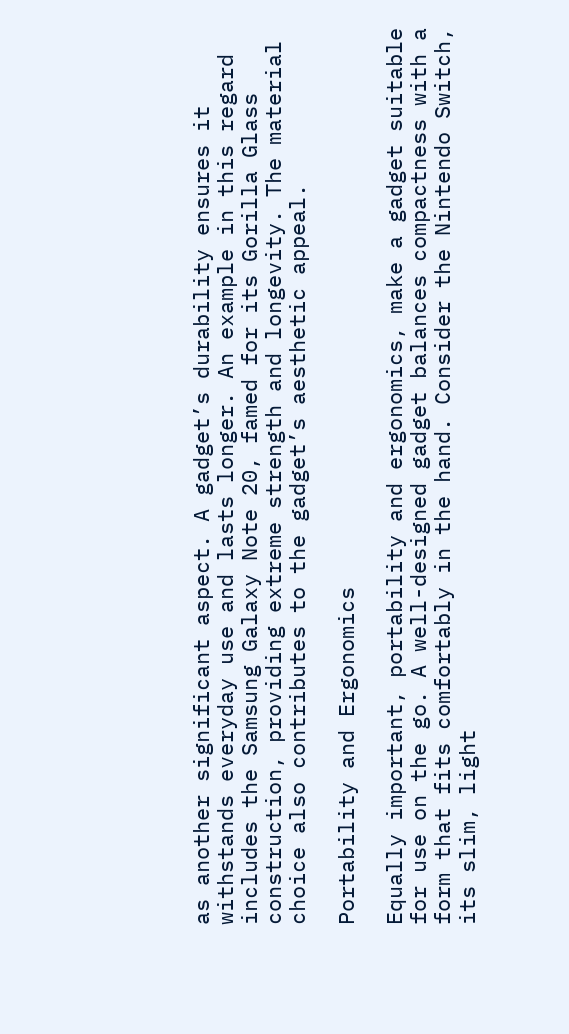as another significant aspect. A gadget’s durability ensures it withstands everyday use and lasts longer. An example in this regard includes the Samsung Galaxy Note 20, famed for its Gorilla Glass construction, providing extreme strength and longevity. The material choice also contributes to the gadget’s aesthetic appeal.

Portability and Ergonomics

Equally important, portability and ergonomics, make a gadget suitable for use on the go. A well-designed gadget balances compactness with a form that fits comfortably in the hand. Consider the Nintendo Switch, its slim, light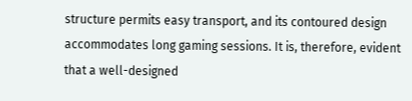structure permits easy transport, and its contoured design accommodates long gaming sessions. It is, therefore, evident that a well-designed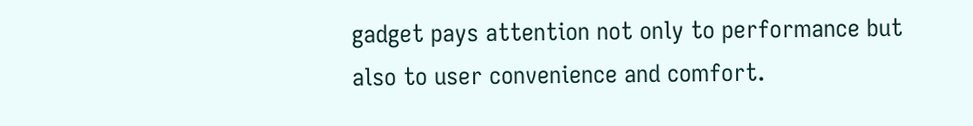gadget pays attention not only to performance but also to user convenience and comfort.